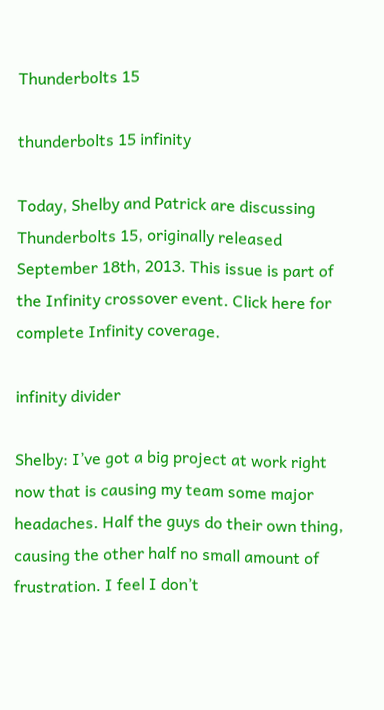Thunderbolts 15

thunderbolts 15 infinity

Today, Shelby and Patrick are discussing Thunderbolts 15, originally released September 18th, 2013. This issue is part of the Infinity crossover event. Click here for complete Infinity coverage.

infinity divider

Shelby: I’ve got a big project at work right now that is causing my team some major headaches. Half the guys do their own thing, causing the other half no small amount of frustration. I feel I don’t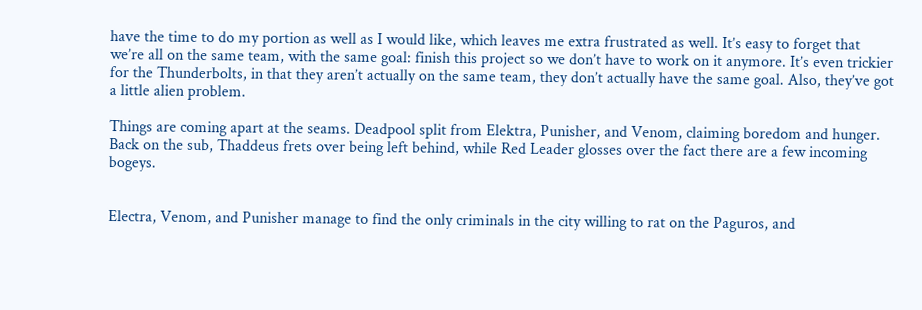have the time to do my portion as well as I would like, which leaves me extra frustrated as well. It’s easy to forget that we’re all on the same team, with the same goal: finish this project so we don’t have to work on it anymore. It’s even trickier for the Thunderbolts, in that they aren’t actually on the same team, they don’t actually have the same goal. Also, they’ve got a little alien problem.

Things are coming apart at the seams. Deadpool split from Elektra, Punisher, and Venom, claiming boredom and hunger. Back on the sub, Thaddeus frets over being left behind, while Red Leader glosses over the fact there are a few incoming bogeys.


Electra, Venom, and Punisher manage to find the only criminals in the city willing to rat on the Paguros, and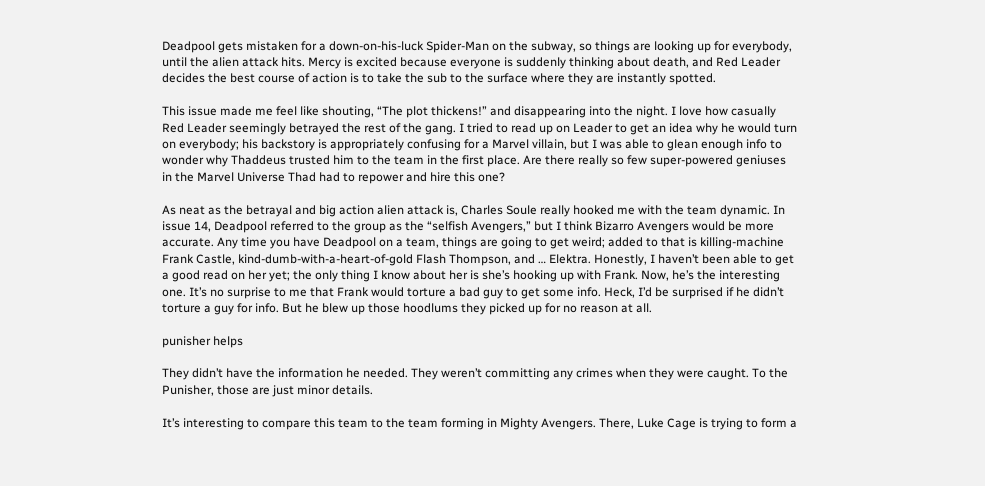Deadpool gets mistaken for a down-on-his-luck Spider-Man on the subway, so things are looking up for everybody, until the alien attack hits. Mercy is excited because everyone is suddenly thinking about death, and Red Leader decides the best course of action is to take the sub to the surface where they are instantly spotted.

This issue made me feel like shouting, “The plot thickens!” and disappearing into the night. I love how casually Red Leader seemingly betrayed the rest of the gang. I tried to read up on Leader to get an idea why he would turn on everybody; his backstory is appropriately confusing for a Marvel villain, but I was able to glean enough info to wonder why Thaddeus trusted him to the team in the first place. Are there really so few super-powered geniuses in the Marvel Universe Thad had to repower and hire this one?

As neat as the betrayal and big action alien attack is, Charles Soule really hooked me with the team dynamic. In issue 14, Deadpool referred to the group as the “selfish Avengers,” but I think Bizarro Avengers would be more accurate. Any time you have Deadpool on a team, things are going to get weird; added to that is killing-machine Frank Castle, kind-dumb-with-a-heart-of-gold Flash Thompson, and … Elektra. Honestly, I haven’t been able to get a good read on her yet; the only thing I know about her is she’s hooking up with Frank. Now, he’s the interesting one. It’s no surprise to me that Frank would torture a bad guy to get some info. Heck, I’d be surprised if he didn’t torture a guy for info. But he blew up those hoodlums they picked up for no reason at all.

punisher helps

They didn’t have the information he needed. They weren’t committing any crimes when they were caught. To the Punisher, those are just minor details.

It’s interesting to compare this team to the team forming in Mighty Avengers. There, Luke Cage is trying to form a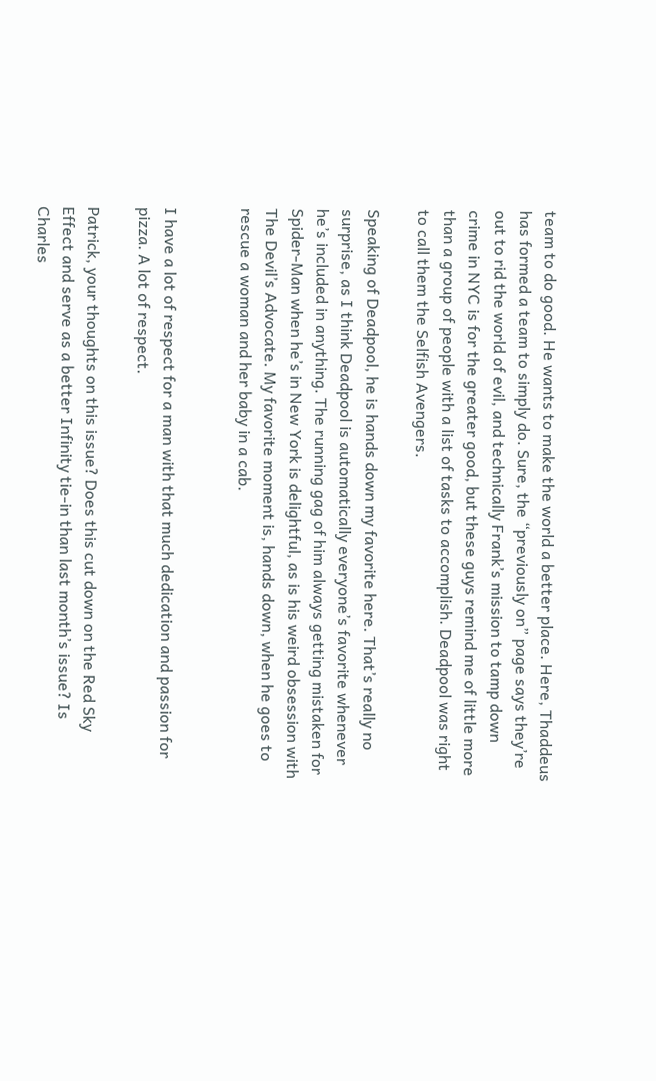team to do good. He wants to make the world a better place. Here, Thaddeus has formed a team to simply do. Sure, the “previously on” page says they’re out to rid the world of evil, and technically Frank’s mission to tamp down crime in NYC is for the greater good, but these guys remind me of little more than a group of people with a list of tasks to accomplish. Deadpool was right to call them the Selfish Avengers.

Speaking of Deadpool, he is hands down my favorite here. That’s really no surprise, as I think Deadpool is automatically everyone’s favorite whenever he’s included in anything. The running gag of him always getting mistaken for Spider-Man when he’s in New York is delightful, as is his weird obsession with The Devil’s Advocate. My favorite moment is, hands down, when he goes to rescue a woman and her baby in a cab.


I have a lot of respect for a man with that much dedication and passion for pizza. A lot of respect.

Patrick, your thoughts on this issue? Does this cut down on the Red Sky Effect and serve as a better Infinity tie-in than last month’s issue? Is Charles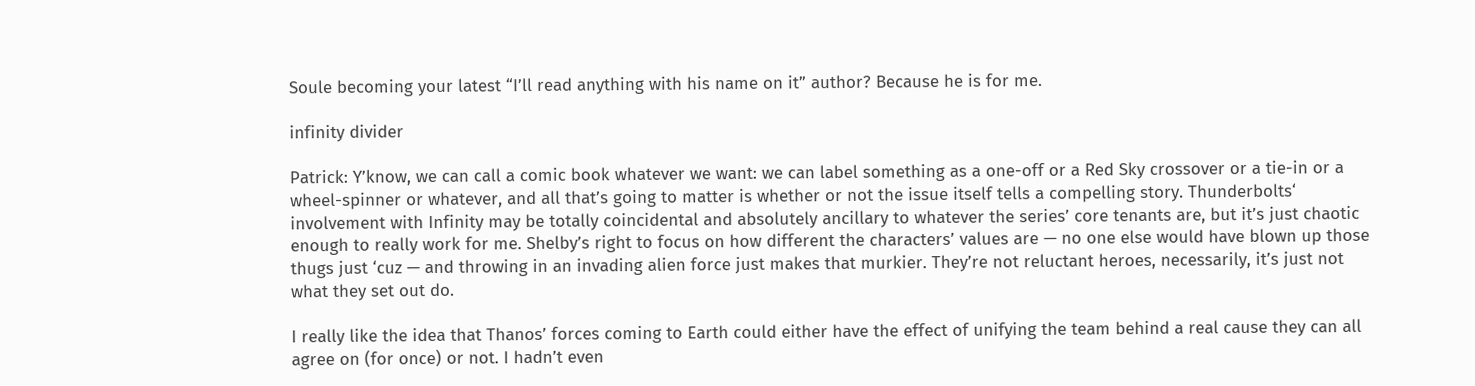Soule becoming your latest “I’ll read anything with his name on it” author? Because he is for me.

infinity divider

Patrick: Y’know, we can call a comic book whatever we want: we can label something as a one-off or a Red Sky crossover or a tie-in or a wheel-spinner or whatever, and all that’s going to matter is whether or not the issue itself tells a compelling story. Thunderbolts‘ involvement with Infinity may be totally coincidental and absolutely ancillary to whatever the series’ core tenants are, but it’s just chaotic enough to really work for me. Shelby’s right to focus on how different the characters’ values are — no one else would have blown up those thugs just ‘cuz — and throwing in an invading alien force just makes that murkier. They’re not reluctant heroes, necessarily, it’s just not what they set out do.

I really like the idea that Thanos’ forces coming to Earth could either have the effect of unifying the team behind a real cause they can all agree on (for once) or not. I hadn’t even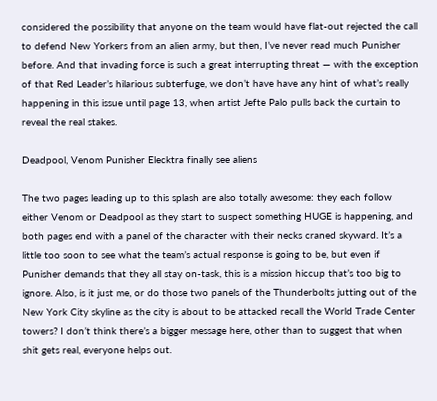considered the possibility that anyone on the team would have flat-out rejected the call to defend New Yorkers from an alien army, but then, I’ve never read much Punisher before. And that invading force is such a great interrupting threat — with the exception of that Red Leader’s hilarious subterfuge, we don’t have have any hint of what’s really happening in this issue until page 13, when artist Jefte Palo pulls back the curtain to reveal the real stakes.

Deadpool, Venom Punisher Elecktra finally see aliens

The two pages leading up to this splash are also totally awesome: they each follow either Venom or Deadpool as they start to suspect something HUGE is happening, and both pages end with a panel of the character with their necks craned skyward. It’s a little too soon to see what the team’s actual response is going to be, but even if Punisher demands that they all stay on-task, this is a mission hiccup that’s too big to ignore. Also, is it just me, or do those two panels of the Thunderbolts jutting out of the New York City skyline as the city is about to be attacked recall the World Trade Center towers? I don’t think there’s a bigger message here, other than to suggest that when shit gets real, everyone helps out.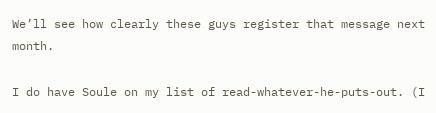We’ll see how clearly these guys register that message next month.

I do have Soule on my list of read-whatever-he-puts-out. (I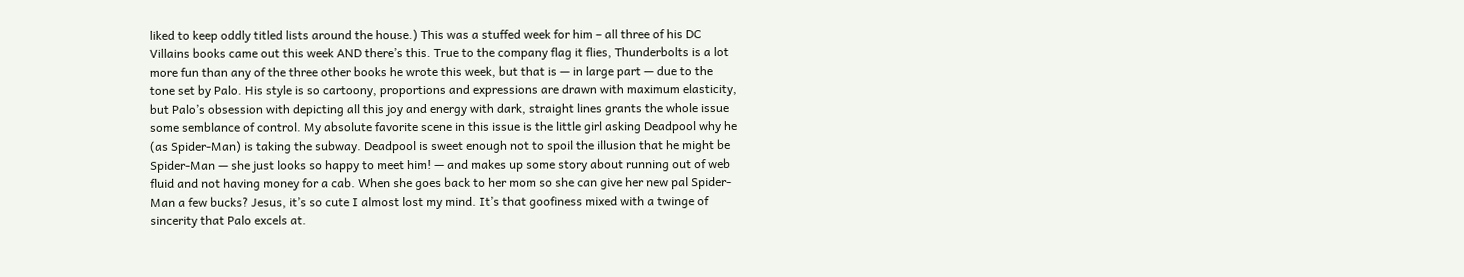liked to keep oddly titled lists around the house.) This was a stuffed week for him – all three of his DC Villains books came out this week AND there’s this. True to the company flag it flies, Thunderbolts is a lot more fun than any of the three other books he wrote this week, but that is — in large part — due to the tone set by Palo. His style is so cartoony, proportions and expressions are drawn with maximum elasticity, but Palo’s obsession with depicting all this joy and energy with dark, straight lines grants the whole issue some semblance of control. My absolute favorite scene in this issue is the little girl asking Deadpool why he (as Spider-Man) is taking the subway. Deadpool is sweet enough not to spoil the illusion that he might be Spider-Man — she just looks so happy to meet him! — and makes up some story about running out of web fluid and not having money for a cab. When she goes back to her mom so she can give her new pal Spider-Man a few bucks? Jesus, it’s so cute I almost lost my mind. It’s that goofiness mixed with a twinge of sincerity that Palo excels at.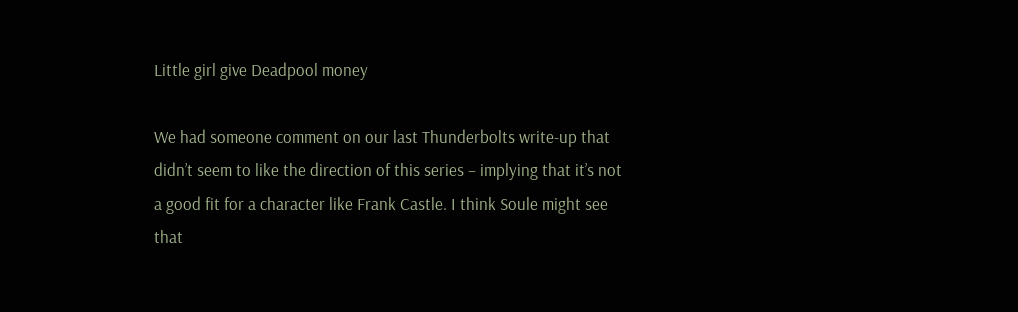Little girl give Deadpool money

We had someone comment on our last Thunderbolts write-up that didn’t seem to like the direction of this series – implying that it’s not a good fit for a character like Frank Castle. I think Soule might see that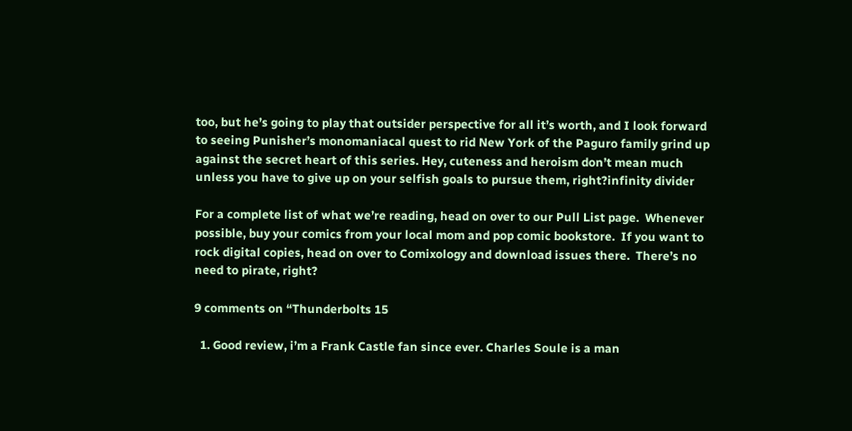too, but he’s going to play that outsider perspective for all it’s worth, and I look forward to seeing Punisher’s monomaniacal quest to rid New York of the Paguro family grind up against the secret heart of this series. Hey, cuteness and heroism don’t mean much unless you have to give up on your selfish goals to pursue them, right?infinity divider

For a complete list of what we’re reading, head on over to our Pull List page.  Whenever possible, buy your comics from your local mom and pop comic bookstore.  If you want to rock digital copies, head on over to Comixology and download issues there.  There’s no need to pirate, right?

9 comments on “Thunderbolts 15

  1. Good review, i’m a Frank Castle fan since ever. Charles Soule is a man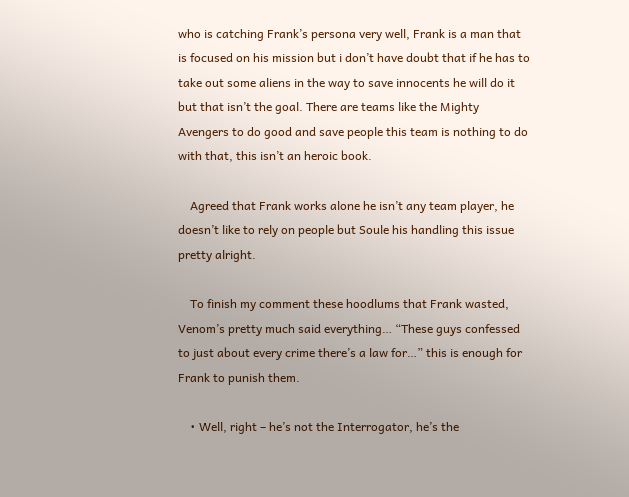who is catching Frank’s persona very well, Frank is a man that is focused on his mission but i don’t have doubt that if he has to take out some aliens in the way to save innocents he will do it but that isn’t the goal. There are teams like the Mighty Avengers to do good and save people this team is nothing to do with that, this isn’t an heroic book.

    Agreed that Frank works alone he isn’t any team player, he doesn’t like to rely on people but Soule his handling this issue pretty alright.

    To finish my comment these hoodlums that Frank wasted, Venom’s pretty much said everything… “These guys confessed to just about every crime there’s a law for…” this is enough for Frank to punish them.

    • Well, right – he’s not the Interrogator, he’s the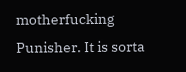motherfucking Punisher. It is sorta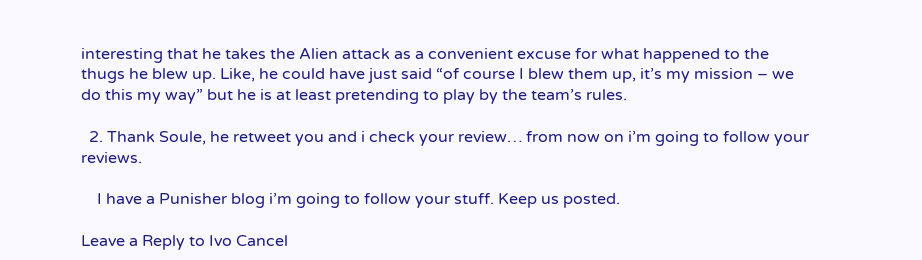interesting that he takes the Alien attack as a convenient excuse for what happened to the thugs he blew up. Like, he could have just said “of course I blew them up, it’s my mission – we do this my way” but he is at least pretending to play by the team’s rules.

  2. Thank Soule, he retweet you and i check your review… from now on i’m going to follow your reviews.

    I have a Punisher blog i’m going to follow your stuff. Keep us posted.

Leave a Reply to Ivo Cancel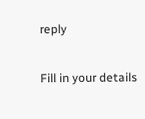reply

Fill in your details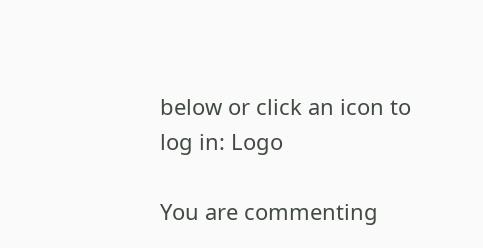below or click an icon to log in: Logo

You are commenting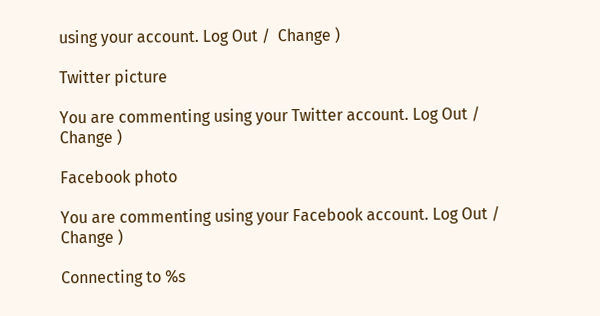using your account. Log Out /  Change )

Twitter picture

You are commenting using your Twitter account. Log Out /  Change )

Facebook photo

You are commenting using your Facebook account. Log Out /  Change )

Connecting to %s